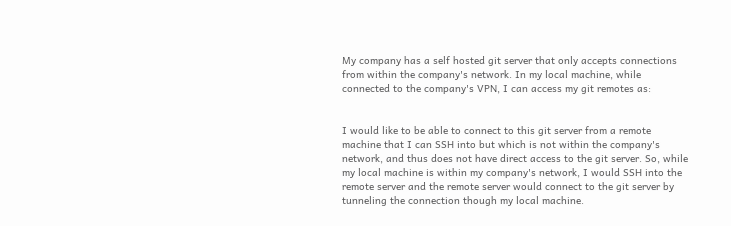My company has a self hosted git server that only accepts connections from within the company's network. In my local machine, while connected to the company's VPN, I can access my git remotes as:


I would like to be able to connect to this git server from a remote machine that I can SSH into but which is not within the company's network, and thus does not have direct access to the git server. So, while my local machine is within my company's network, I would SSH into the remote server and the remote server would connect to the git server by tunneling the connection though my local machine.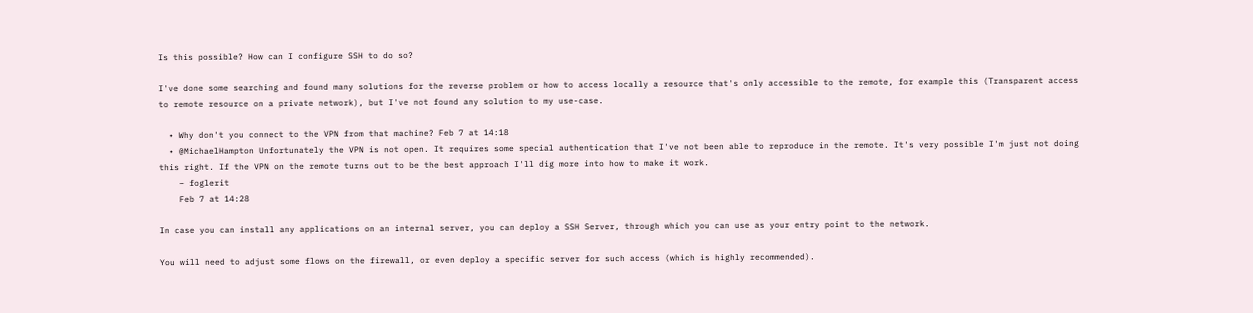Is this possible? How can I configure SSH to do so?

I've done some searching and found many solutions for the reverse problem or how to access locally a resource that's only accessible to the remote, for example this (Transparent access to remote resource on a private network), but I've not found any solution to my use-case.

  • Why don't you connect to the VPN from that machine? Feb 7 at 14:18
  • @MichaelHampton Unfortunately the VPN is not open. It requires some special authentication that I've not been able to reproduce in the remote. It's very possible I'm just not doing this right. If the VPN on the remote turns out to be the best approach I'll dig more into how to make it work.
    – foglerit
    Feb 7 at 14:28

In case you can install any applications on an internal server, you can deploy a SSH Server, through which you can use as your entry point to the network.

You will need to adjust some flows on the firewall, or even deploy a specific server for such access (which is highly recommended).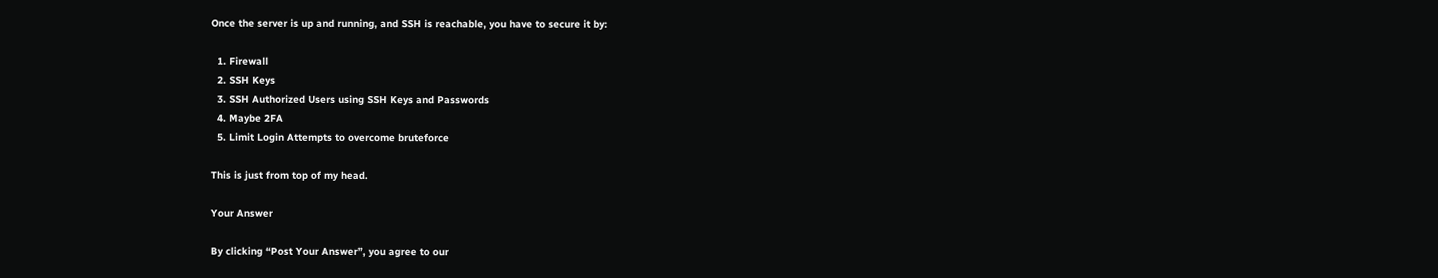Once the server is up and running, and SSH is reachable, you have to secure it by:

  1. Firewall
  2. SSH Keys
  3. SSH Authorized Users using SSH Keys and Passwords
  4. Maybe 2FA
  5. Limit Login Attempts to overcome bruteforce

This is just from top of my head.

Your Answer

By clicking “Post Your Answer”, you agree to our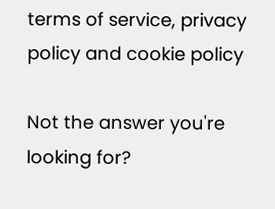terms of service, privacy policy and cookie policy

Not the answer you're looking for?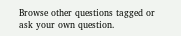Browse other questions tagged or ask your own question.